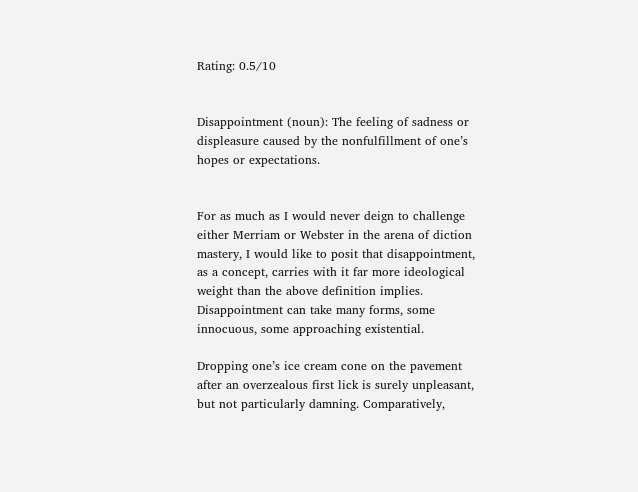Rating: 0.5/10


Disappointment (noun): The feeling of sadness or displeasure caused by the nonfulfillment of one’s hopes or expectations.


For as much as I would never deign to challenge either Merriam or Webster in the arena of diction mastery, I would like to posit that disappointment, as a concept, carries with it far more ideological weight than the above definition implies. Disappointment can take many forms, some innocuous, some approaching existential.

Dropping one’s ice cream cone on the pavement after an overzealous first lick is surely unpleasant, but not particularly damning. Comparatively,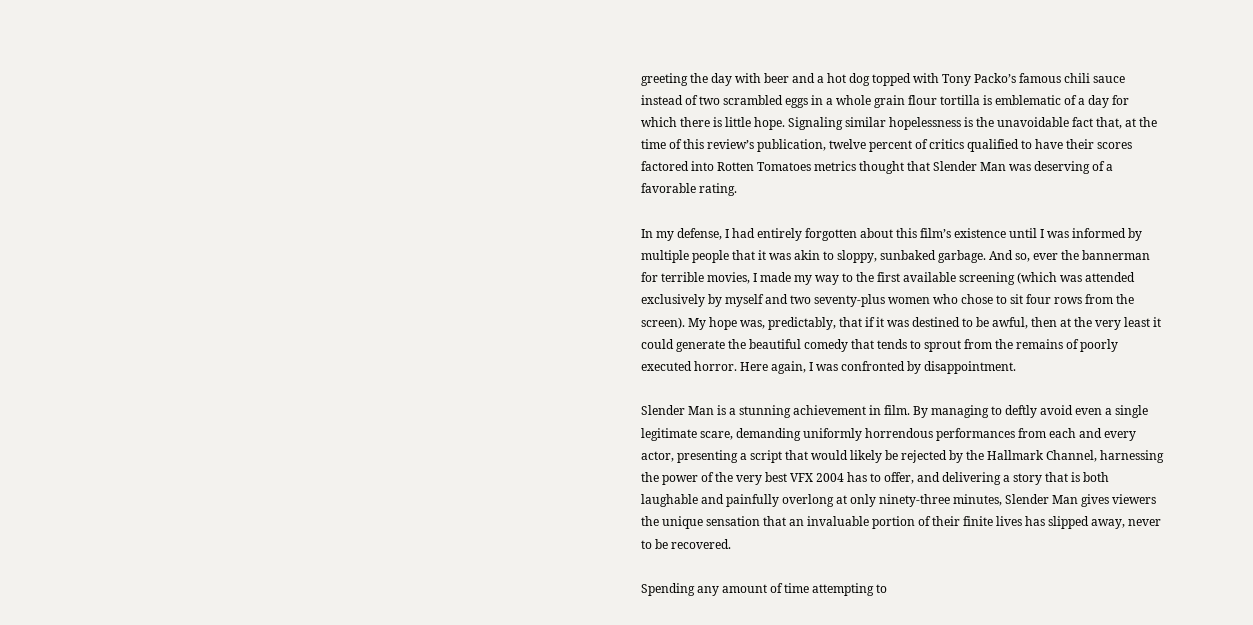greeting the day with beer and a hot dog topped with Tony Packo’s famous chili sauce instead of two scrambled eggs in a whole grain flour tortilla is emblematic of a day for which there is little hope. Signaling similar hopelessness is the unavoidable fact that, at the time of this review’s publication, twelve percent of critics qualified to have their scores factored into Rotten Tomatoes metrics thought that Slender Man was deserving of a favorable rating.

In my defense, I had entirely forgotten about this film’s existence until I was informed by multiple people that it was akin to sloppy, sunbaked garbage. And so, ever the bannerman for terrible movies, I made my way to the first available screening (which was attended exclusively by myself and two seventy-plus women who chose to sit four rows from the screen). My hope was, predictably, that if it was destined to be awful, then at the very least it could generate the beautiful comedy that tends to sprout from the remains of poorly executed horror. Here again, I was confronted by disappointment.

Slender Man is a stunning achievement in film. By managing to deftly avoid even a single legitimate scare, demanding uniformly horrendous performances from each and every actor, presenting a script that would likely be rejected by the Hallmark Channel, harnessing the power of the very best VFX 2004 has to offer, and delivering a story that is both laughable and painfully overlong at only ninety-three minutes, Slender Man gives viewers the unique sensation that an invaluable portion of their finite lives has slipped away, never to be recovered.

Spending any amount of time attempting to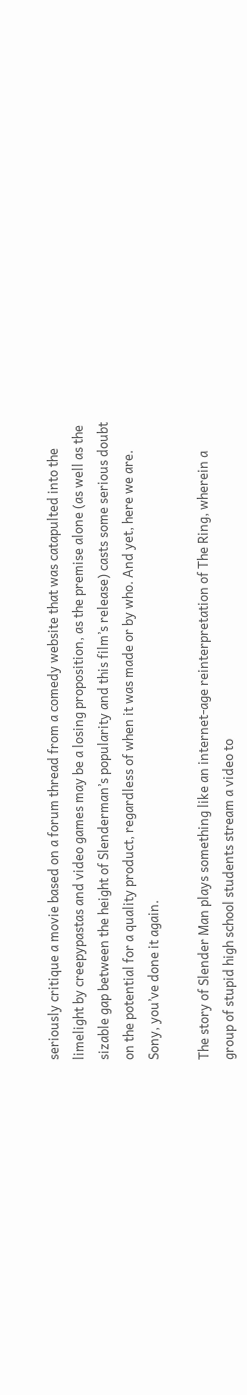seriously critique a movie based on a forum thread from a comedy website that was catapulted into the limelight by creepypastas and video games may be a losing proposition, as the premise alone (as well as the sizable gap between the height of Slenderman’s popularity and this film’s release) casts some serious doubt on the potential for a quality product, regardless of when it was made or by who. And yet, here we are. Sony, you’ve done it again.

The story of Slender Man plays something like an internet-age reinterpretation of The Ring, wherein a group of stupid high school students stream a video to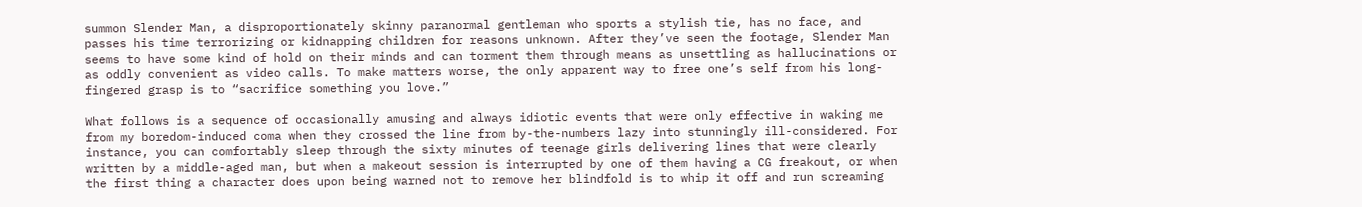summon Slender Man, a disproportionately skinny paranormal gentleman who sports a stylish tie, has no face, and passes his time terrorizing or kidnapping children for reasons unknown. After they’ve seen the footage, Slender Man seems to have some kind of hold on their minds and can torment them through means as unsettling as hallucinations or as oddly convenient as video calls. To make matters worse, the only apparent way to free one’s self from his long-fingered grasp is to “sacrifice something you love.”

What follows is a sequence of occasionally amusing and always idiotic events that were only effective in waking me from my boredom-induced coma when they crossed the line from by-the-numbers lazy into stunningly ill-considered. For instance, you can comfortably sleep through the sixty minutes of teenage girls delivering lines that were clearly written by a middle-aged man, but when a makeout session is interrupted by one of them having a CG freakout, or when the first thing a character does upon being warned not to remove her blindfold is to whip it off and run screaming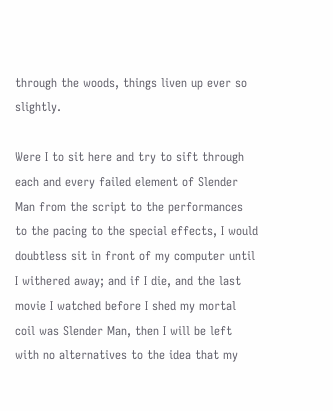through the woods, things liven up ever so slightly.

Were I to sit here and try to sift through each and every failed element of Slender Man from the script to the performances to the pacing to the special effects, I would doubtless sit in front of my computer until I withered away; and if I die, and the last movie I watched before I shed my mortal coil was Slender Man, then I will be left with no alternatives to the idea that my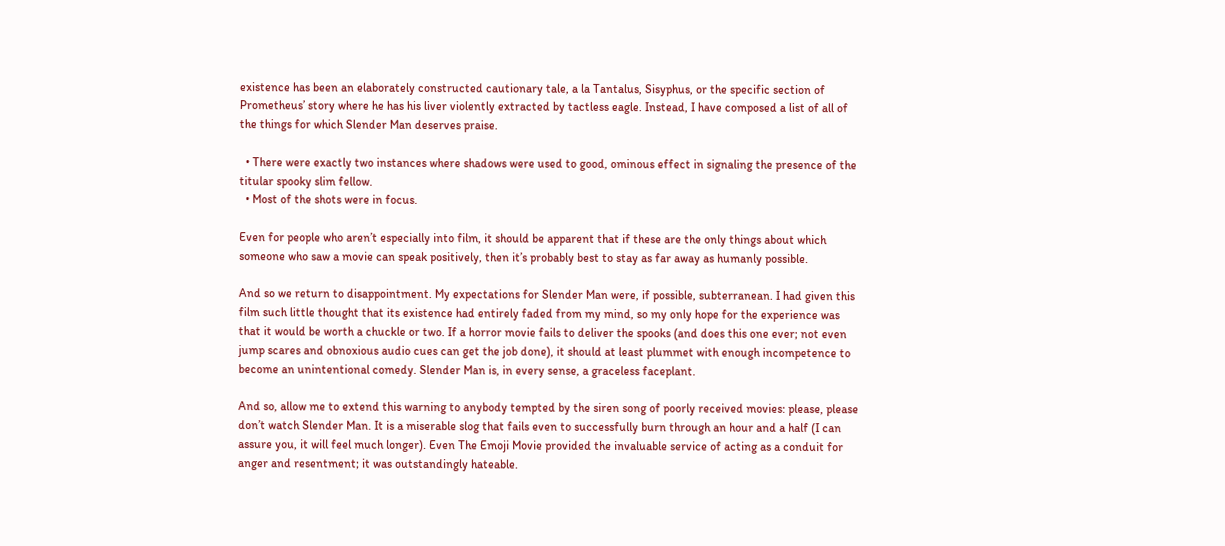existence has been an elaborately constructed cautionary tale, a la Tantalus, Sisyphus, or the specific section of Prometheus’ story where he has his liver violently extracted by tactless eagle. Instead, I have composed a list of all of the things for which Slender Man deserves praise.

  • There were exactly two instances where shadows were used to good, ominous effect in signaling the presence of the titular spooky slim fellow.
  • Most of the shots were in focus.

Even for people who aren’t especially into film, it should be apparent that if these are the only things about which someone who saw a movie can speak positively, then it’s probably best to stay as far away as humanly possible.

And so we return to disappointment. My expectations for Slender Man were, if possible, subterranean. I had given this film such little thought that its existence had entirely faded from my mind, so my only hope for the experience was that it would be worth a chuckle or two. If a horror movie fails to deliver the spooks (and does this one ever; not even jump scares and obnoxious audio cues can get the job done), it should at least plummet with enough incompetence to become an unintentional comedy. Slender Man is, in every sense, a graceless faceplant.

And so, allow me to extend this warning to anybody tempted by the siren song of poorly received movies: please, please don’t watch Slender Man. It is a miserable slog that fails even to successfully burn through an hour and a half (I can assure you, it will feel much longer). Even The Emoji Movie provided the invaluable service of acting as a conduit for anger and resentment; it was outstandingly hateable.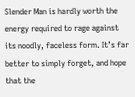Slender Man is hardly worth the energy required to rage against its noodly, faceless form. It’s far better to simply forget, and hope that the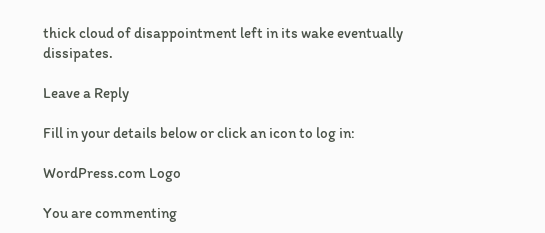thick cloud of disappointment left in its wake eventually dissipates.

Leave a Reply

Fill in your details below or click an icon to log in:

WordPress.com Logo

You are commenting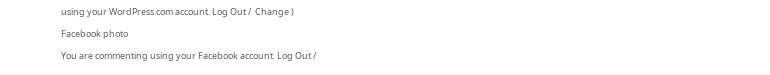using your WordPress.com account. Log Out /  Change )

Facebook photo

You are commenting using your Facebook account. Log Out /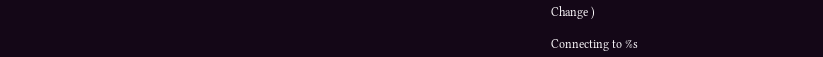Change )

Connecting to %s